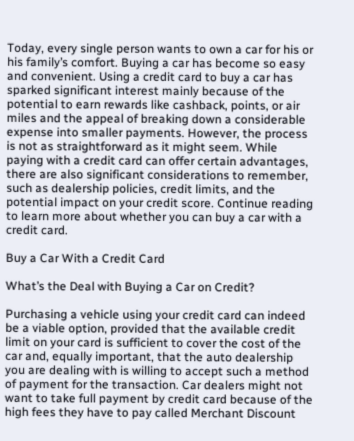Today, every single person wants to own a car for his or his family’s comfort. Buying a car has become so easy and convenient. Using a credit card to buy a car has sparked significant interest mainly because of the potential to earn rewards like cashback, points, or air miles and the appeal of breaking down a considerable expense into smaller payments. However, the process is not as straightforward as it might seem. While paying with a credit card can offer certain advantages, there are also significant considerations to remember, such as dealership policies, credit limits, and the potential impact on your credit score. Continue reading to learn more about whether you can buy a car with a credit card.

Buy a Car With a Credit Card

What’s the Deal with Buying a Car on Credit?

Purchasing a vehicle using your credit card can indeed be a viable option, provided that the available credit limit on your card is sufficient to cover the cost of the car and, equally important, that the auto dealership you are dealing with is willing to accept such a method of payment for the transaction. Car dealers might not want to take full payment by credit card because of the high fees they have to pay called Merchant Discount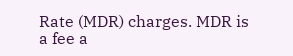Rate (MDR) charges. MDR is a fee a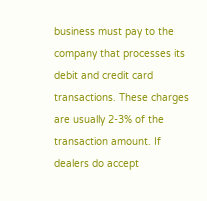business must pay to the company that processes its debit and credit card transactions. These charges are usually 2-3% of the transaction amount. If dealers do accept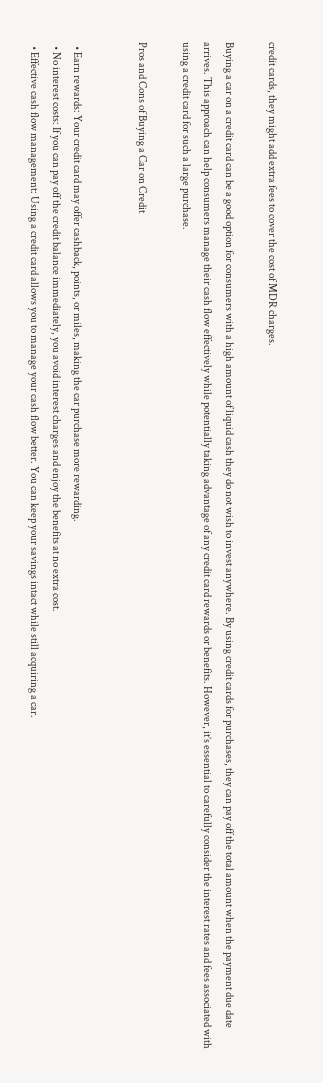credit cards, they might add extra fees to cover the cost of MDR charges.

Buying a car on a credit card can be a good option for consumers with a high amount of liquid cash they do not wish to invest anywhere. By using credit cards for purchases, they can pay off the total amount when the payment due date arrives. This approach can help consumers manage their cash flow effectively while potentially taking advantage of any credit card rewards or benefits. However, it’s essential to carefully consider the interest rates and fees associated with using a credit card for such a large purchase.

Pros and Cons of Buying a Car on Credit


  • Earn rewards: Your credit card may offer cashback, points, or miles, making the car purchase more rewarding.
  • No interest costs: If you can pay off the credit balance immediately, you avoid interest charges and enjoy the benefits at no extra cost.
  • Effective cash flow management: Using a credit card allows you to manage your cash flow better. You can keep your savings intact while still acquiring a car.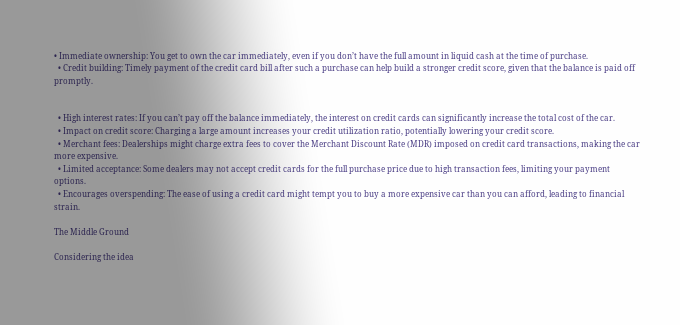• Immediate ownership: You get to own the car immediately, even if you don’t have the full amount in liquid cash at the time of purchase.
  • Credit building: Timely payment of the credit card bill after such a purchase can help build a stronger credit score, given that the balance is paid off promptly.


  • High interest rates: If you can’t pay off the balance immediately, the interest on credit cards can significantly increase the total cost of the car.
  • Impact on credit score: Charging a large amount increases your credit utilization ratio, potentially lowering your credit score.
  • Merchant fees: Dealerships might charge extra fees to cover the Merchant Discount Rate (MDR) imposed on credit card transactions, making the car more expensive.
  • Limited acceptance: Some dealers may not accept credit cards for the full purchase price due to high transaction fees, limiting your payment options.
  • Encourages overspending: The ease of using a credit card might tempt you to buy a more expensive car than you can afford, leading to financial strain.

The Middle Ground

Considering the idea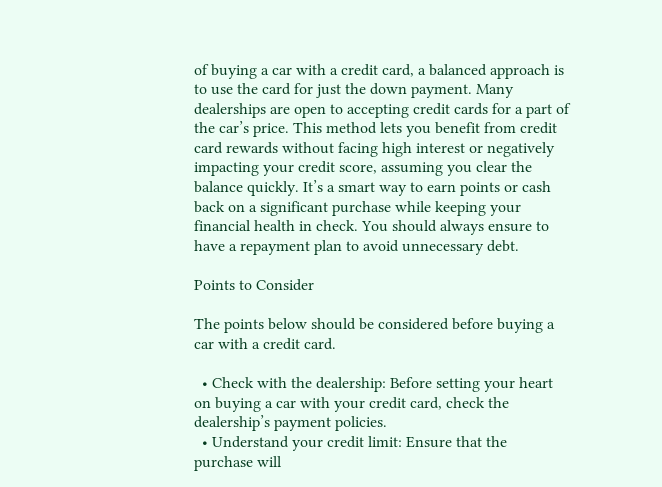of buying a car with a credit card, a balanced approach is to use the card for just the down payment. Many dealerships are open to accepting credit cards for a part of the car’s price. This method lets you benefit from credit card rewards without facing high interest or negatively impacting your credit score, assuming you clear the balance quickly. It’s a smart way to earn points or cash back on a significant purchase while keeping your financial health in check. You should always ensure to have a repayment plan to avoid unnecessary debt.

Points to Consider

The points below should be considered before buying a car with a credit card.

  • Check with the dealership: Before setting your heart on buying a car with your credit card, check the dealership’s payment policies.
  • Understand your credit limit: Ensure that the purchase will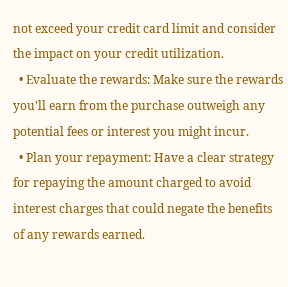not exceed your credit card limit and consider the impact on your credit utilization.
  • Evaluate the rewards: Make sure the rewards you’ll earn from the purchase outweigh any potential fees or interest you might incur.
  • Plan your repayment: Have a clear strategy for repaying the amount charged to avoid interest charges that could negate the benefits of any rewards earned.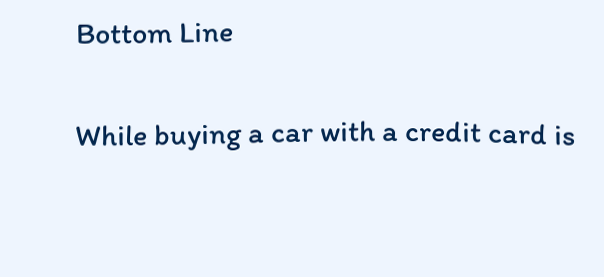Bottom Line

While buying a car with a credit card is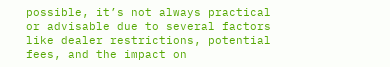possible, it’s not always practical or advisable due to several factors like dealer restrictions, potential fees, and the impact on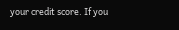your credit score. If you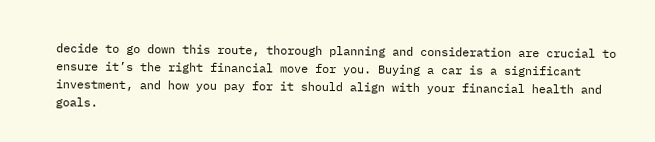decide to go down this route, thorough planning and consideration are crucial to ensure it’s the right financial move for you. Buying a car is a significant investment, and how you pay for it should align with your financial health and goals.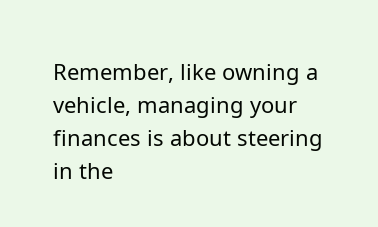Remember, like owning a vehicle, managing your finances is about steering in the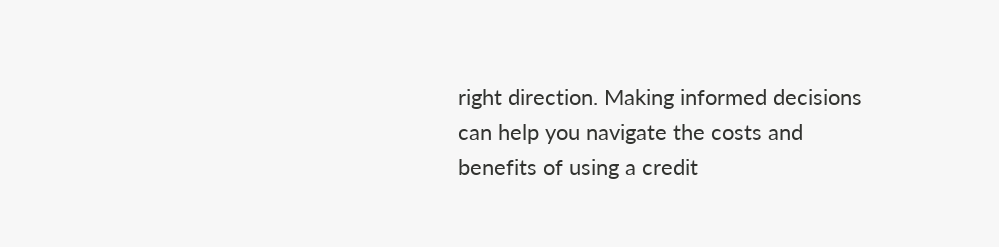right direction. Making informed decisions can help you navigate the costs and benefits of using a credit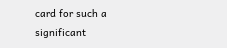card for such a significant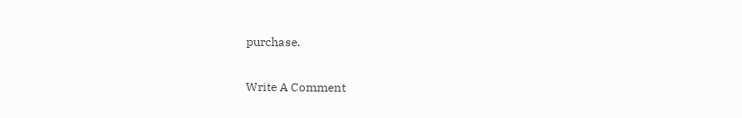purchase.

Write A Comment